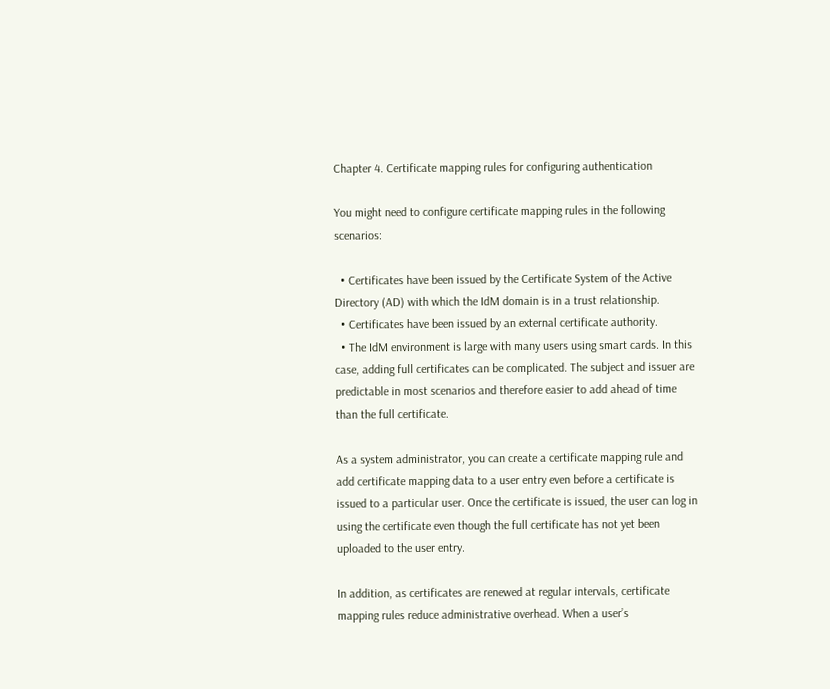Chapter 4. Certificate mapping rules for configuring authentication

You might need to configure certificate mapping rules in the following scenarios:

  • Certificates have been issued by the Certificate System of the Active Directory (AD) with which the IdM domain is in a trust relationship.
  • Certificates have been issued by an external certificate authority.
  • The IdM environment is large with many users using smart cards. In this case, adding full certificates can be complicated. The subject and issuer are predictable in most scenarios and therefore easier to add ahead of time than the full certificate.

As a system administrator, you can create a certificate mapping rule and add certificate mapping data to a user entry even before a certificate is issued to a particular user. Once the certificate is issued, the user can log in using the certificate even though the full certificate has not yet been uploaded to the user entry.

In addition, as certificates are renewed at regular intervals, certificate mapping rules reduce administrative overhead. When a user’s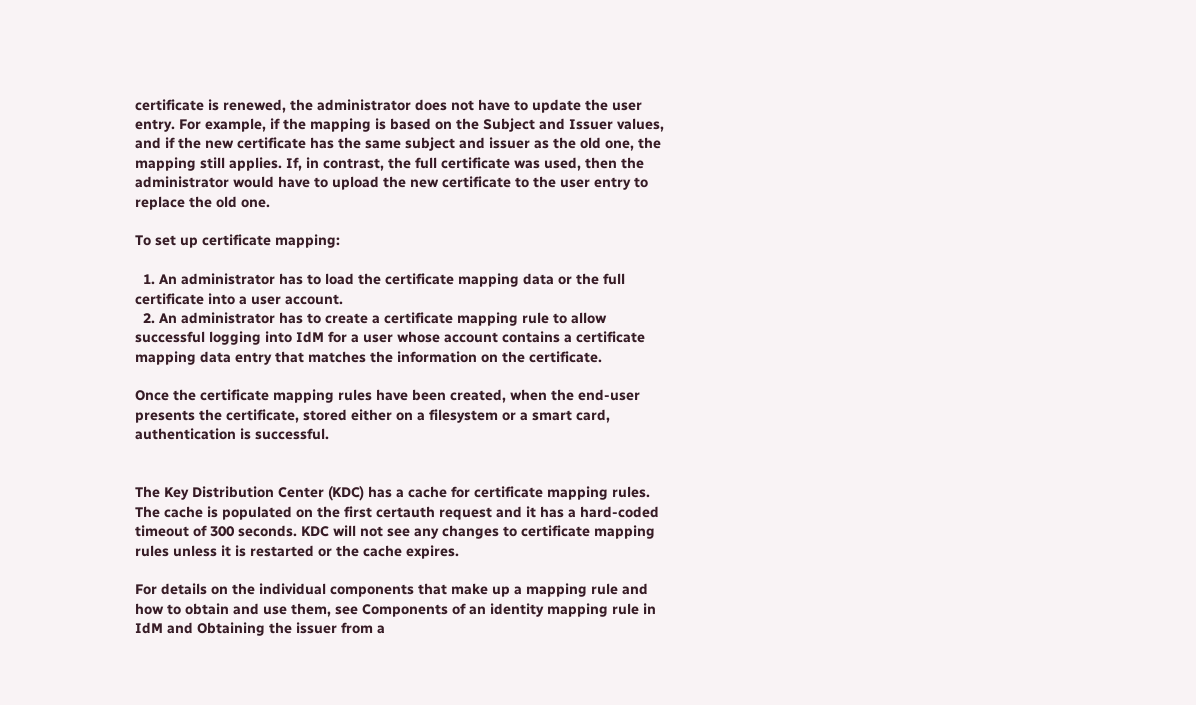certificate is renewed, the administrator does not have to update the user entry. For example, if the mapping is based on the Subject and Issuer values, and if the new certificate has the same subject and issuer as the old one, the mapping still applies. If, in contrast, the full certificate was used, then the administrator would have to upload the new certificate to the user entry to replace the old one.

To set up certificate mapping:

  1. An administrator has to load the certificate mapping data or the full certificate into a user account.
  2. An administrator has to create a certificate mapping rule to allow successful logging into IdM for a user whose account contains a certificate mapping data entry that matches the information on the certificate.

Once the certificate mapping rules have been created, when the end-user presents the certificate, stored either on a filesystem or a smart card, authentication is successful.


The Key Distribution Center (KDC) has a cache for certificate mapping rules. The cache is populated on the first certauth request and it has a hard-coded timeout of 300 seconds. KDC will not see any changes to certificate mapping rules unless it is restarted or the cache expires.

For details on the individual components that make up a mapping rule and how to obtain and use them, see Components of an identity mapping rule in IdM and Obtaining the issuer from a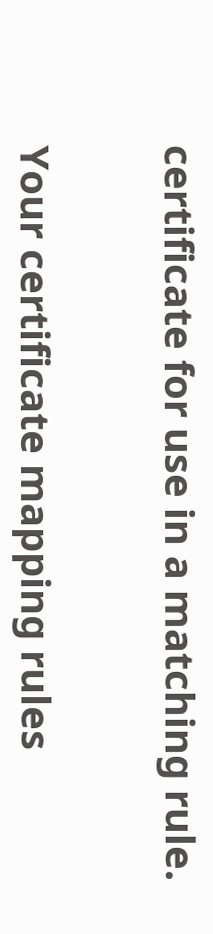certificate for use in a matching rule.


Your certificate mapping rules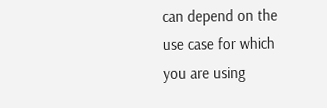can depend on the use case for which you are using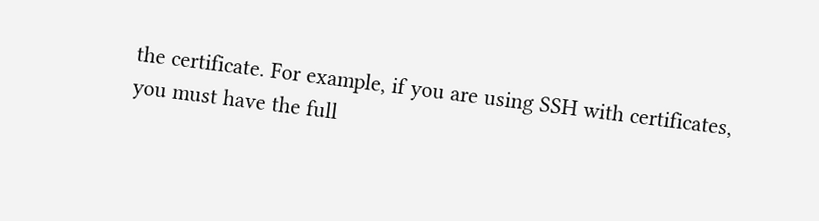the certificate. For example, if you are using SSH with certificates, you must have the full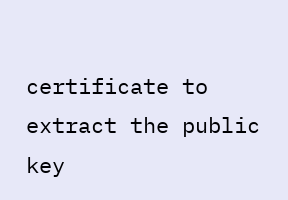certificate to extract the public key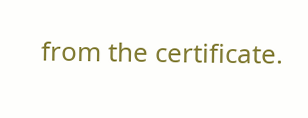from the certificate.